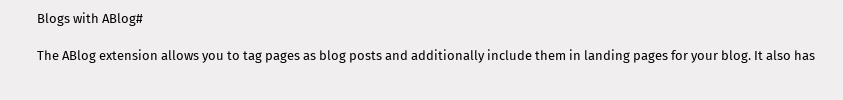Blogs with ABlog#

The ABlog extension allows you to tag pages as blog posts and additionally include them in landing pages for your blog. It also has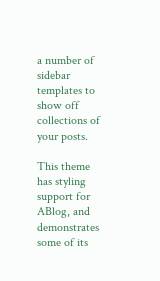a number of sidebar templates to show off collections of your posts.

This theme has styling support for ABlog, and demonstrates some of its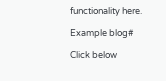functionality here.

Example blog#

Click below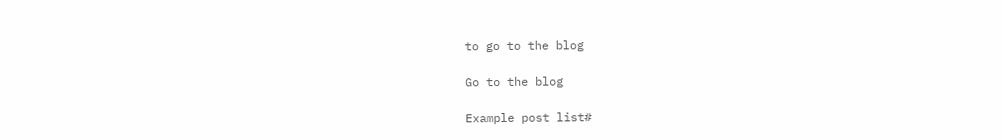to go to the blog

Go to the blog

Example post list#